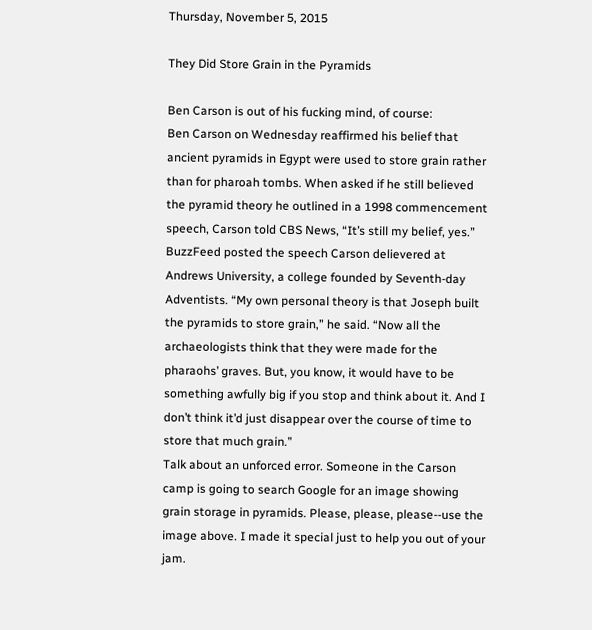Thursday, November 5, 2015

They Did Store Grain in the Pyramids

Ben Carson is out of his fucking mind, of course:
Ben Carson on Wednesday reaffirmed his belief that ancient pyramids in Egypt were used to store grain rather than for pharoah tombs. When asked if he still believed the pyramid theory he outlined in a 1998 commencement speech, Carson told CBS News, “It’s still my belief, yes.” BuzzFeed posted the speech Carson delievered at Andrews University, a college founded by Seventh-day Adventists. “My own personal theory is that Joseph built the pyramids to store grain,” he said. “Now all the archaeologists think that they were made for the pharaohs’ graves. But, you know, it would have to be something awfully big if you stop and think about it. And I don’t think it’d just disappear over the course of time to store that much grain.”
Talk about an unforced error. Someone in the Carson camp is going to search Google for an image showing grain storage in pyramids. Please, please, please--use the image above. I made it special just to help you out of your jam.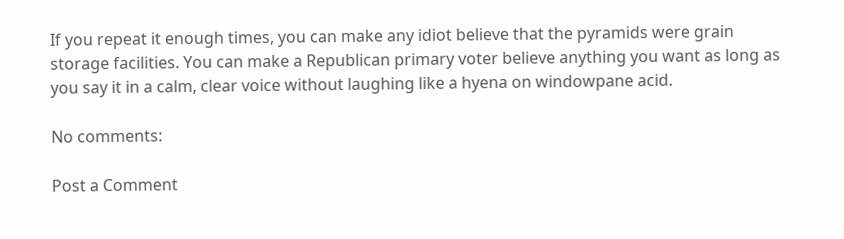If you repeat it enough times, you can make any idiot believe that the pyramids were grain storage facilities. You can make a Republican primary voter believe anything you want as long as you say it in a calm, clear voice without laughing like a hyena on windowpane acid.

No comments:

Post a Comment